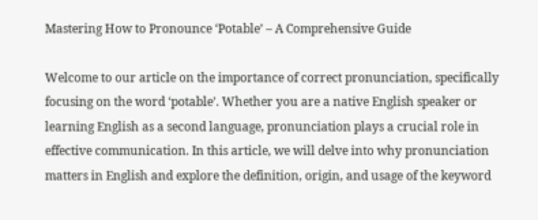Mastering How to Pronounce ‘Potable’ – A Comprehensive Guide

Welcome to our article on the importance of correct pronunciation, specifically focusing on the word ‘potable’. Whether you are a native English speaker or learning English as a second language, pronunciation plays a crucial role in effective communication. In this article, we will delve into why pronunciation matters in English and explore the definition, origin, and usage of the keyword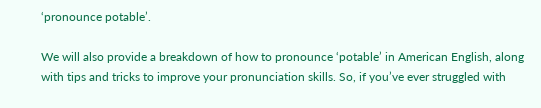‘pronounce potable’.

We will also provide a breakdown of how to pronounce ‘potable’ in American English, along with tips and tricks to improve your pronunciation skills. So, if you’ve ever struggled with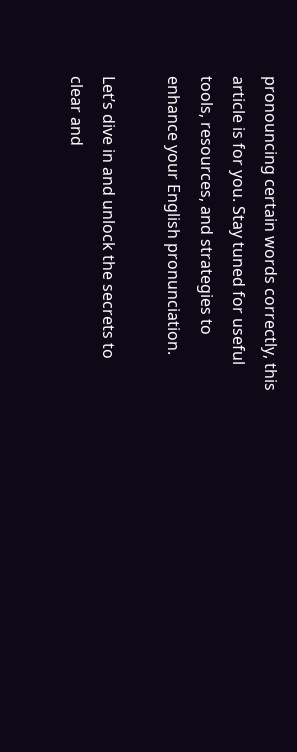pronouncing certain words correctly, this article is for you. Stay tuned for useful tools, resources, and strategies to enhance your English pronunciation.

Let’s dive in and unlock the secrets to clear and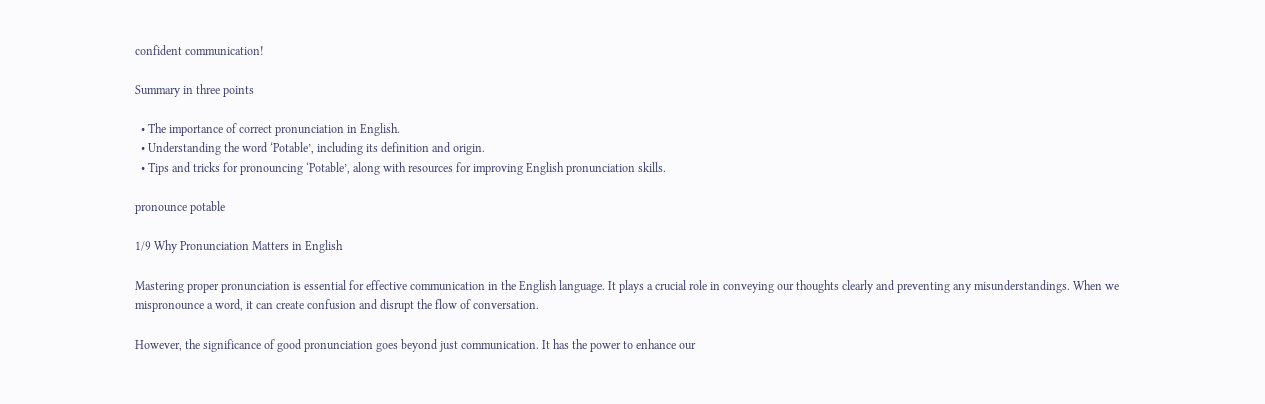confident communication!

Summary in three points

  • The importance of correct pronunciation in English.
  • Understanding the word ‘Potable’, including its definition and origin.
  • Tips and tricks for pronouncing ‘Potable’, along with resources for improving English pronunciation skills.

pronounce potable

1/9 Why Pronunciation Matters in English

Mastering proper pronunciation is essential for effective communication in the English language. It plays a crucial role in conveying our thoughts clearly and preventing any misunderstandings. When we mispronounce a word, it can create confusion and disrupt the flow of conversation.

However, the significance of good pronunciation goes beyond just communication. It has the power to enhance our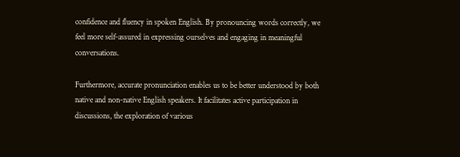confidence and fluency in spoken English. By pronouncing words correctly, we feel more self-assured in expressing ourselves and engaging in meaningful conversations.

Furthermore, accurate pronunciation enables us to be better understood by both native and non-native English speakers. It facilitates active participation in discussions, the exploration of various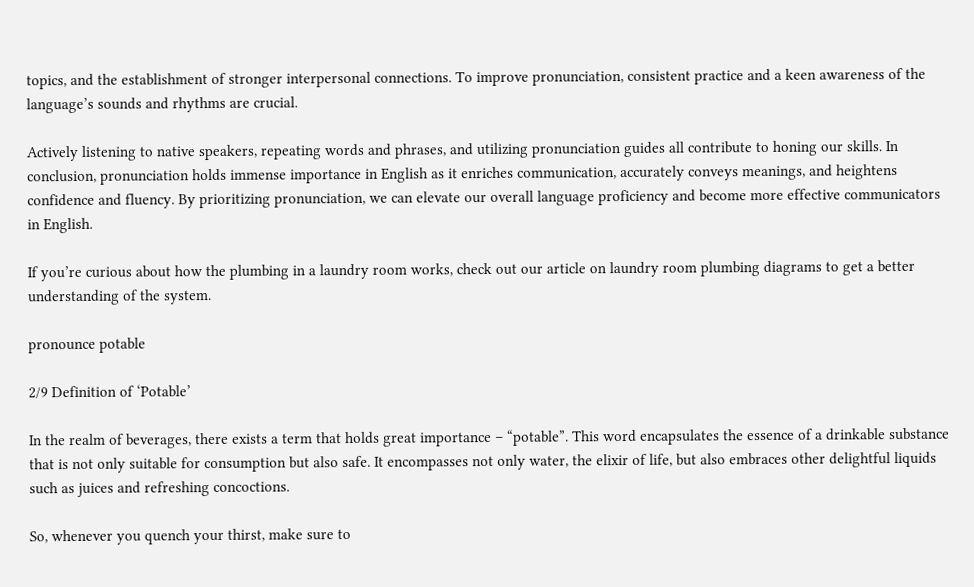topics, and the establishment of stronger interpersonal connections. To improve pronunciation, consistent practice and a keen awareness of the language’s sounds and rhythms are crucial.

Actively listening to native speakers, repeating words and phrases, and utilizing pronunciation guides all contribute to honing our skills. In conclusion, pronunciation holds immense importance in English as it enriches communication, accurately conveys meanings, and heightens confidence and fluency. By prioritizing pronunciation, we can elevate our overall language proficiency and become more effective communicators in English.

If you’re curious about how the plumbing in a laundry room works, check out our article on laundry room plumbing diagrams to get a better understanding of the system.

pronounce potable

2/9 Definition of ‘Potable’

In the realm of beverages, there exists a term that holds great importance – “potable”. This word encapsulates the essence of a drinkable substance that is not only suitable for consumption but also safe. It encompasses not only water, the elixir of life, but also embraces other delightful liquids such as juices and refreshing concoctions.

So, whenever you quench your thirst, make sure to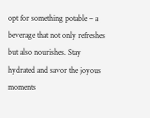opt for something potable – a beverage that not only refreshes but also nourishes. Stay hydrated and savor the joyous moments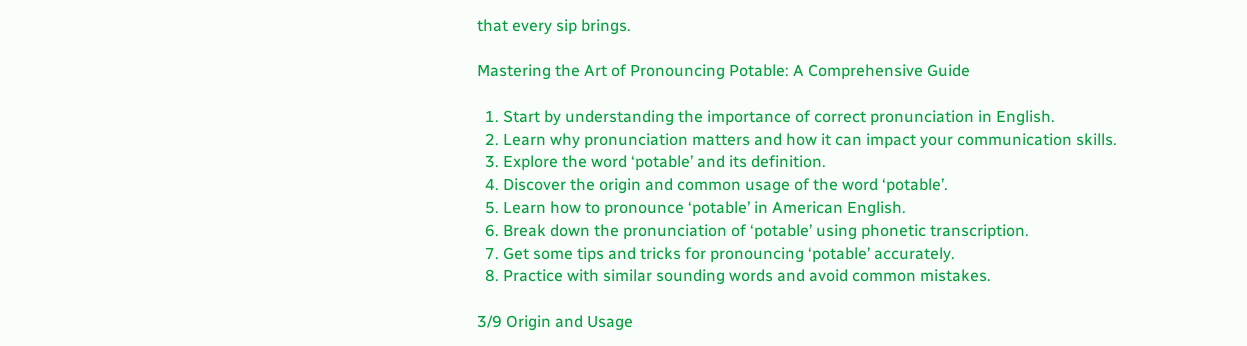that every sip brings.

Mastering the Art of Pronouncing Potable: A Comprehensive Guide

  1. Start by understanding the importance of correct pronunciation in English.
  2. Learn why pronunciation matters and how it can impact your communication skills.
  3. Explore the word ‘potable’ and its definition.
  4. Discover the origin and common usage of the word ‘potable’.
  5. Learn how to pronounce ‘potable’ in American English.
  6. Break down the pronunciation of ‘potable’ using phonetic transcription.
  7. Get some tips and tricks for pronouncing ‘potable’ accurately.
  8. Practice with similar sounding words and avoid common mistakes.

3/9 Origin and Usage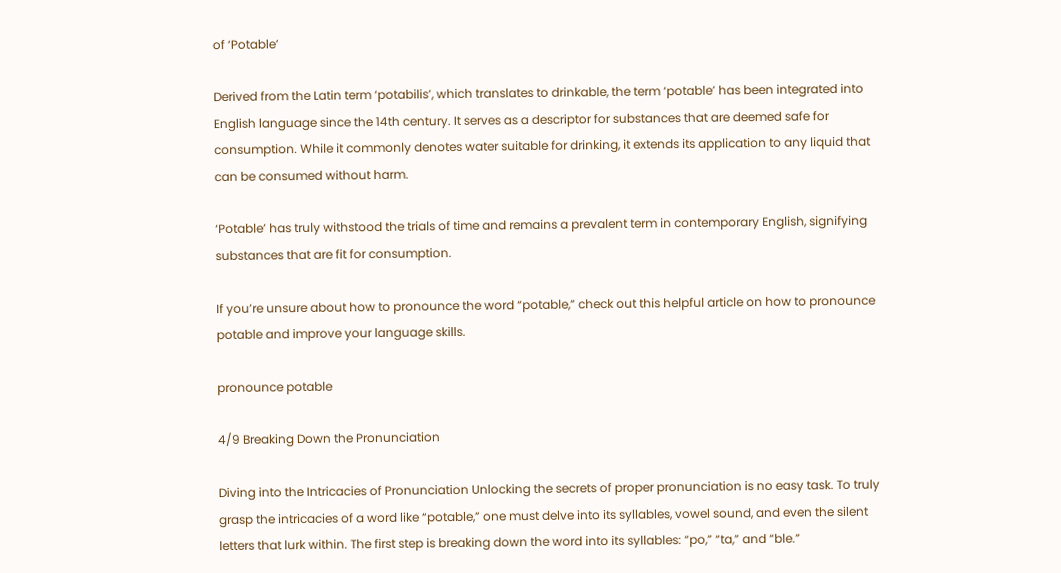of ‘Potable’

Derived from the Latin term ‘potabilis’, which translates to drinkable, the term ‘potable’ has been integrated into English language since the 14th century. It serves as a descriptor for substances that are deemed safe for consumption. While it commonly denotes water suitable for drinking, it extends its application to any liquid that can be consumed without harm.

‘Potable’ has truly withstood the trials of time and remains a prevalent term in contemporary English, signifying substances that are fit for consumption.

If you’re unsure about how to pronounce the word “potable,” check out this helpful article on how to pronounce potable and improve your language skills.

pronounce potable

4/9 Breaking Down the Pronunciation

Diving into the Intricacies of Pronunciation Unlocking the secrets of proper pronunciation is no easy task. To truly grasp the intricacies of a word like “potable,” one must delve into its syllables, vowel sound, and even the silent letters that lurk within. The first step is breaking down the word into its syllables: “po,” “ta,” and “ble.”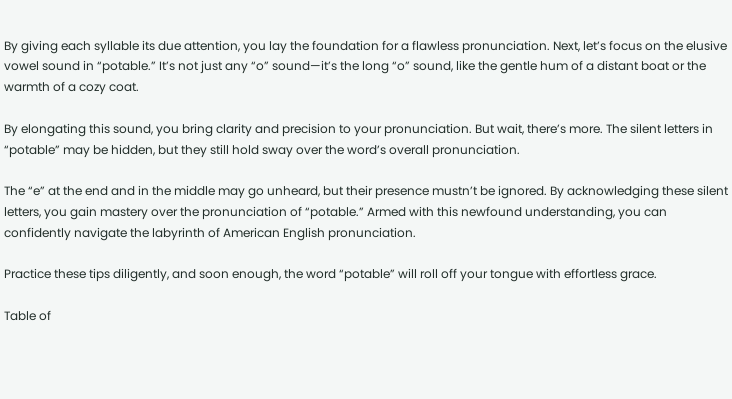By giving each syllable its due attention, you lay the foundation for a flawless pronunciation. Next, let’s focus on the elusive vowel sound in “potable.” It’s not just any “o” sound—it’s the long “o” sound, like the gentle hum of a distant boat or the warmth of a cozy coat.

By elongating this sound, you bring clarity and precision to your pronunciation. But wait, there’s more. The silent letters in “potable” may be hidden, but they still hold sway over the word’s overall pronunciation.

The “e” at the end and in the middle may go unheard, but their presence mustn’t be ignored. By acknowledging these silent letters, you gain mastery over the pronunciation of “potable.” Armed with this newfound understanding, you can confidently navigate the labyrinth of American English pronunciation.

Practice these tips diligently, and soon enough, the word “potable” will roll off your tongue with effortless grace.

Table of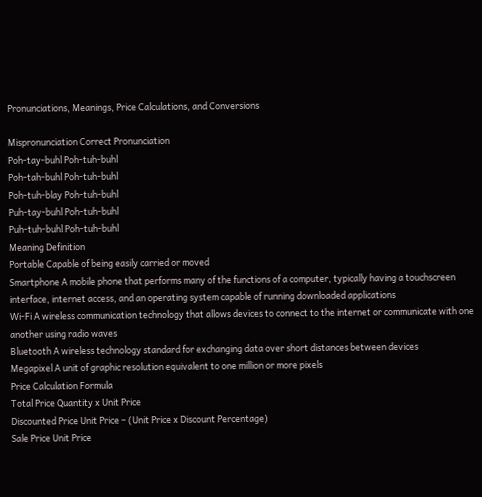Pronunciations, Meanings, Price Calculations, and Conversions

Mispronunciation Correct Pronunciation
Poh-tay-buhl Poh-tuh-buhl
Poh-tah-buhl Poh-tuh-buhl
Poh-tuh-blay Poh-tuh-buhl
Puh-tay-buhl Poh-tuh-buhl
Puh-tuh-buhl Poh-tuh-buhl
Meaning Definition
Portable Capable of being easily carried or moved
Smartphone A mobile phone that performs many of the functions of a computer, typically having a touchscreen interface, internet access, and an operating system capable of running downloaded applications
Wi-Fi A wireless communication technology that allows devices to connect to the internet or communicate with one another using radio waves
Bluetooth A wireless technology standard for exchanging data over short distances between devices
Megapixel A unit of graphic resolution equivalent to one million or more pixels
Price Calculation Formula
Total Price Quantity x Unit Price
Discounted Price Unit Price – (Unit Price x Discount Percentage)
Sale Price Unit Price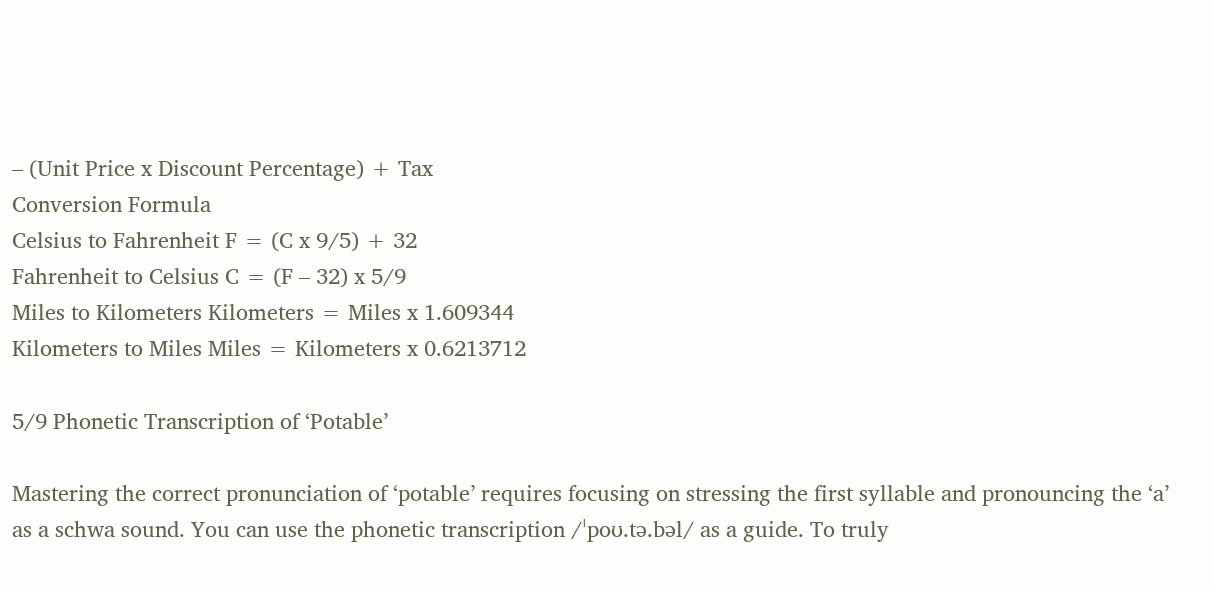– (Unit Price x Discount Percentage) + Tax
Conversion Formula
Celsius to Fahrenheit F = (C x 9/5) + 32
Fahrenheit to Celsius C = (F – 32) x 5/9
Miles to Kilometers Kilometers = Miles x 1.609344
Kilometers to Miles Miles = Kilometers x 0.6213712

5/9 Phonetic Transcription of ‘Potable’

Mastering the correct pronunciation of ‘potable’ requires focusing on stressing the first syllable and pronouncing the ‘a’ as a schwa sound. You can use the phonetic transcription /ˈpoʊ.tə.bəl/ as a guide. To truly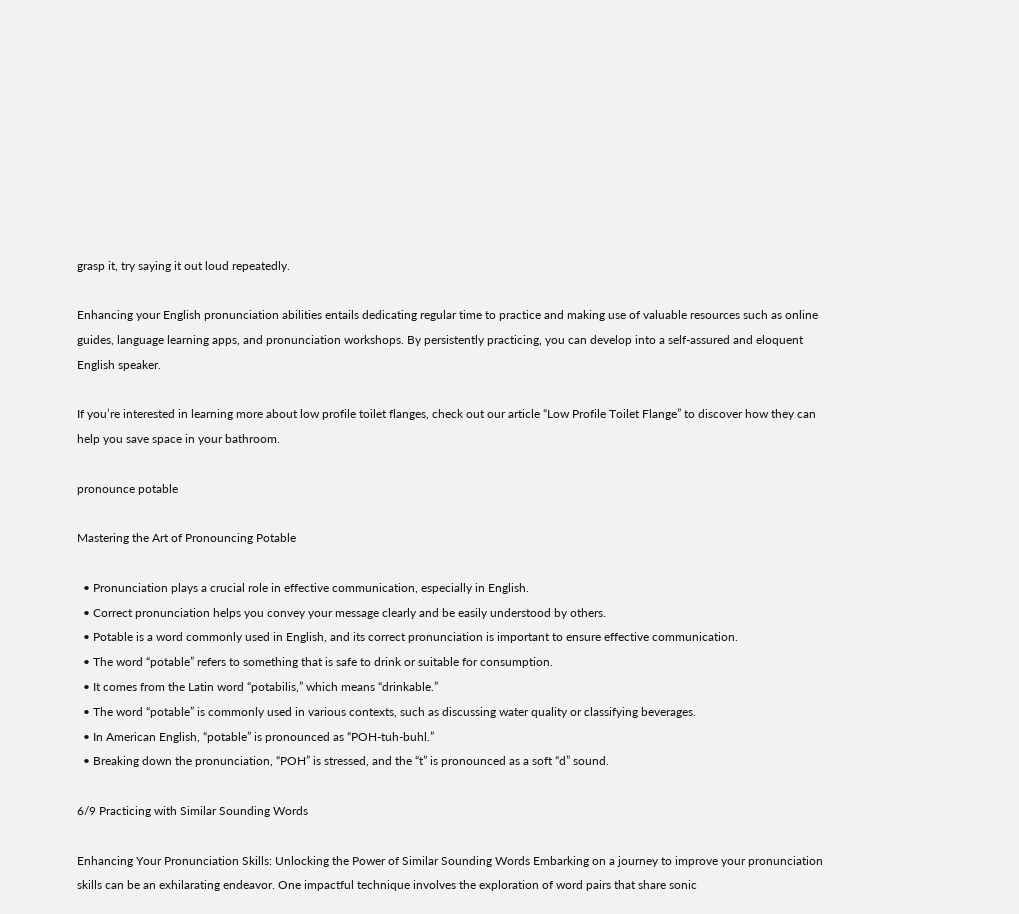grasp it, try saying it out loud repeatedly.

Enhancing your English pronunciation abilities entails dedicating regular time to practice and making use of valuable resources such as online guides, language learning apps, and pronunciation workshops. By persistently practicing, you can develop into a self-assured and eloquent English speaker.

If you’re interested in learning more about low profile toilet flanges, check out our article “Low Profile Toilet Flange” to discover how they can help you save space in your bathroom.

pronounce potable

Mastering the Art of Pronouncing Potable

  • Pronunciation plays a crucial role in effective communication, especially in English.
  • Correct pronunciation helps you convey your message clearly and be easily understood by others.
  • Potable is a word commonly used in English, and its correct pronunciation is important to ensure effective communication.
  • The word “potable” refers to something that is safe to drink or suitable for consumption.
  • It comes from the Latin word “potabilis,” which means “drinkable.”
  • The word “potable” is commonly used in various contexts, such as discussing water quality or classifying beverages.
  • In American English, “potable” is pronounced as “POH-tuh-buhl.”
  • Breaking down the pronunciation, “POH” is stressed, and the “t” is pronounced as a soft “d” sound.

6/9 Practicing with Similar Sounding Words

Enhancing Your Pronunciation Skills: Unlocking the Power of Similar Sounding Words Embarking on a journey to improve your pronunciation skills can be an exhilarating endeavor. One impactful technique involves the exploration of word pairs that share sonic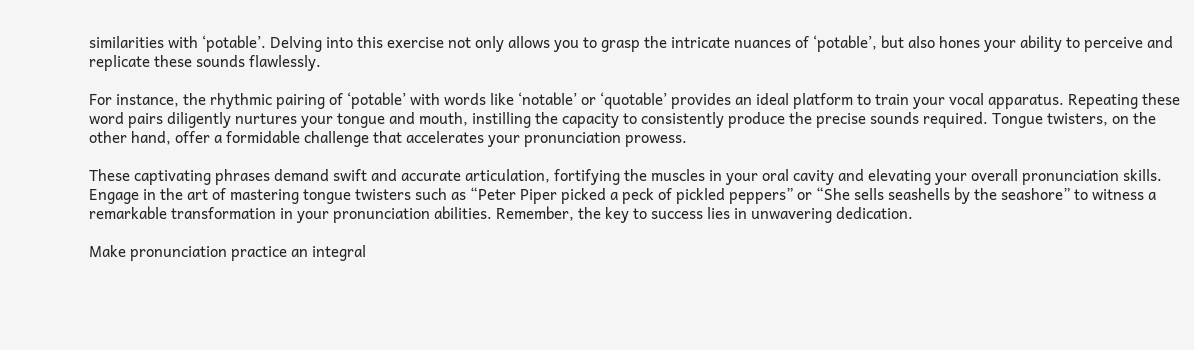similarities with ‘potable’. Delving into this exercise not only allows you to grasp the intricate nuances of ‘potable’, but also hones your ability to perceive and replicate these sounds flawlessly.

For instance, the rhythmic pairing of ‘potable’ with words like ‘notable’ or ‘quotable’ provides an ideal platform to train your vocal apparatus. Repeating these word pairs diligently nurtures your tongue and mouth, instilling the capacity to consistently produce the precise sounds required. Tongue twisters, on the other hand, offer a formidable challenge that accelerates your pronunciation prowess.

These captivating phrases demand swift and accurate articulation, fortifying the muscles in your oral cavity and elevating your overall pronunciation skills. Engage in the art of mastering tongue twisters such as “Peter Piper picked a peck of pickled peppers” or “She sells seashells by the seashore” to witness a remarkable transformation in your pronunciation abilities. Remember, the key to success lies in unwavering dedication.

Make pronunciation practice an integral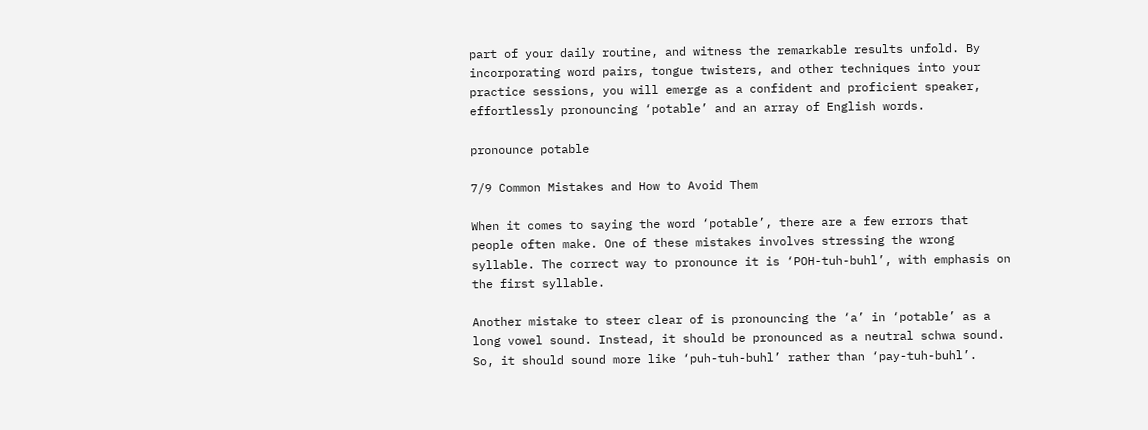part of your daily routine, and witness the remarkable results unfold. By incorporating word pairs, tongue twisters, and other techniques into your practice sessions, you will emerge as a confident and proficient speaker, effortlessly pronouncing ‘potable’ and an array of English words.

pronounce potable

7/9 Common Mistakes and How to Avoid Them

When it comes to saying the word ‘potable’, there are a few errors that people often make. One of these mistakes involves stressing the wrong syllable. The correct way to pronounce it is ‘POH-tuh-buhl’, with emphasis on the first syllable.

Another mistake to steer clear of is pronouncing the ‘a’ in ‘potable’ as a long vowel sound. Instead, it should be pronounced as a neutral schwa sound. So, it should sound more like ‘puh-tuh-buhl’ rather than ‘pay-tuh-buhl’.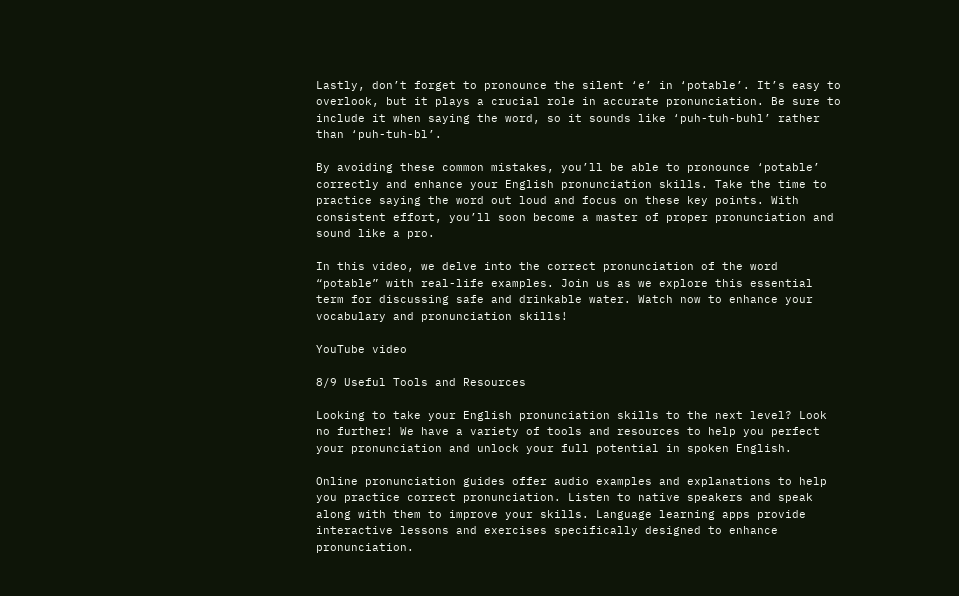Lastly, don’t forget to pronounce the silent ‘e’ in ‘potable’. It’s easy to overlook, but it plays a crucial role in accurate pronunciation. Be sure to include it when saying the word, so it sounds like ‘puh-tuh-buhl’ rather than ‘puh-tuh-bl’.

By avoiding these common mistakes, you’ll be able to pronounce ‘potable’ correctly and enhance your English pronunciation skills. Take the time to practice saying the word out loud and focus on these key points. With consistent effort, you’ll soon become a master of proper pronunciation and sound like a pro.

In this video, we delve into the correct pronunciation of the word “potable” with real-life examples. Join us as we explore this essential term for discussing safe and drinkable water. Watch now to enhance your vocabulary and pronunciation skills!

YouTube video

8/9 Useful Tools and Resources

Looking to take your English pronunciation skills to the next level? Look no further! We have a variety of tools and resources to help you perfect your pronunciation and unlock your full potential in spoken English.

Online pronunciation guides offer audio examples and explanations to help you practice correct pronunciation. Listen to native speakers and speak along with them to improve your skills. Language learning apps provide interactive lessons and exercises specifically designed to enhance pronunciation.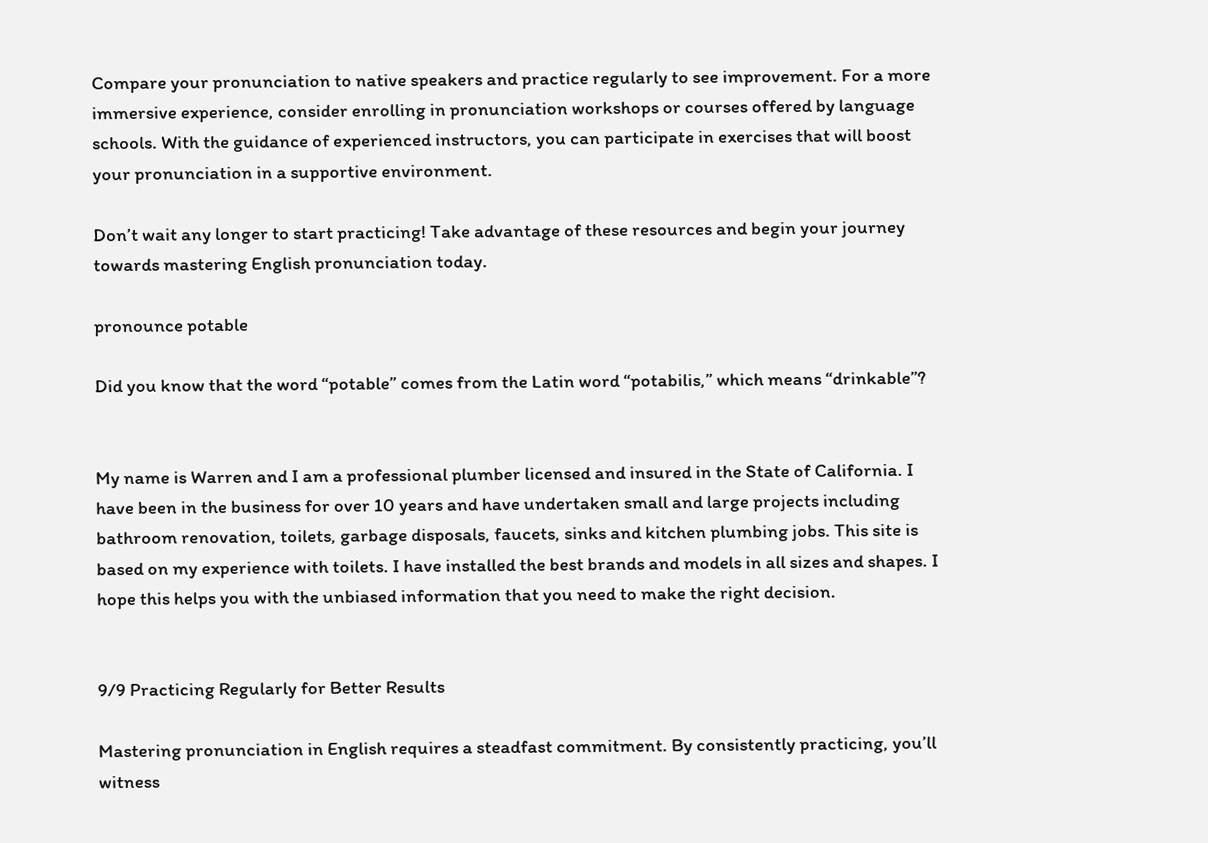Compare your pronunciation to native speakers and practice regularly to see improvement. For a more immersive experience, consider enrolling in pronunciation workshops or courses offered by language schools. With the guidance of experienced instructors, you can participate in exercises that will boost your pronunciation in a supportive environment.

Don’t wait any longer to start practicing! Take advantage of these resources and begin your journey towards mastering English pronunciation today.

pronounce potable

Did you know that the word “potable” comes from the Latin word “potabilis,” which means “drinkable”?


My name is Warren and I am a professional plumber licensed and insured in the State of California. I have been in the business for over 10 years and have undertaken small and large projects including bathroom renovation, toilets, garbage disposals, faucets, sinks and kitchen plumbing jobs. This site is based on my experience with toilets. I have installed the best brands and models in all sizes and shapes. I hope this helps you with the unbiased information that you need to make the right decision.


9/9 Practicing Regularly for Better Results

Mastering pronunciation in English requires a steadfast commitment. By consistently practicing, you’ll witness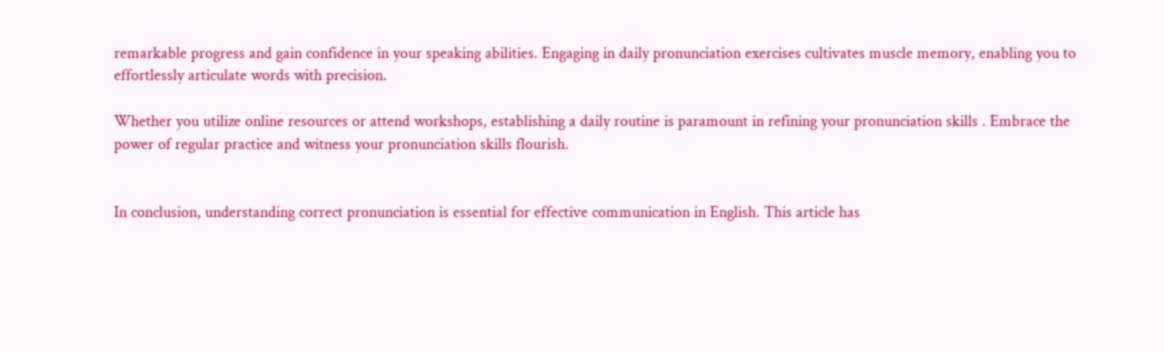remarkable progress and gain confidence in your speaking abilities. Engaging in daily pronunciation exercises cultivates muscle memory, enabling you to effortlessly articulate words with precision.

Whether you utilize online resources or attend workshops, establishing a daily routine is paramount in refining your pronunciation skills . Embrace the power of regular practice and witness your pronunciation skills flourish.


In conclusion, understanding correct pronunciation is essential for effective communication in English. This article has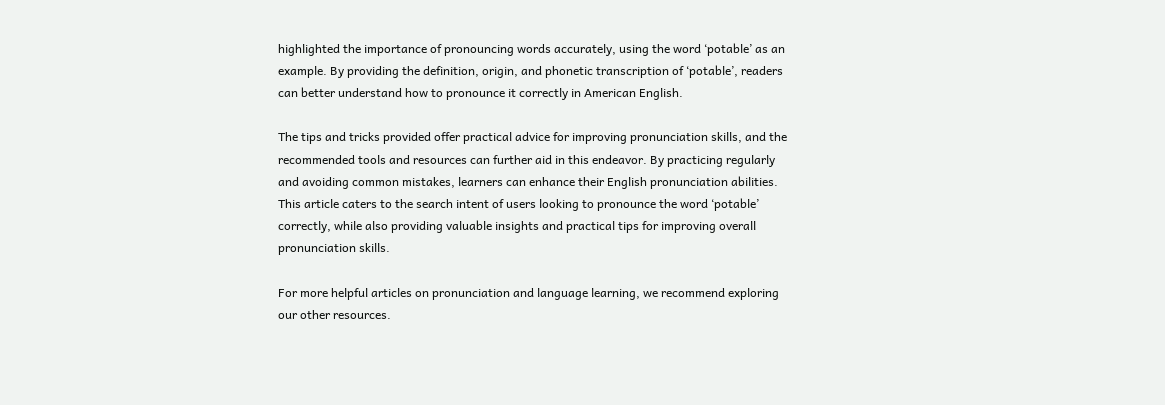highlighted the importance of pronouncing words accurately, using the word ‘potable’ as an example. By providing the definition, origin, and phonetic transcription of ‘potable’, readers can better understand how to pronounce it correctly in American English.

The tips and tricks provided offer practical advice for improving pronunciation skills, and the recommended tools and resources can further aid in this endeavor. By practicing regularly and avoiding common mistakes, learners can enhance their English pronunciation abilities. This article caters to the search intent of users looking to pronounce the word ‘potable’ correctly, while also providing valuable insights and practical tips for improving overall pronunciation skills.

For more helpful articles on pronunciation and language learning, we recommend exploring our other resources.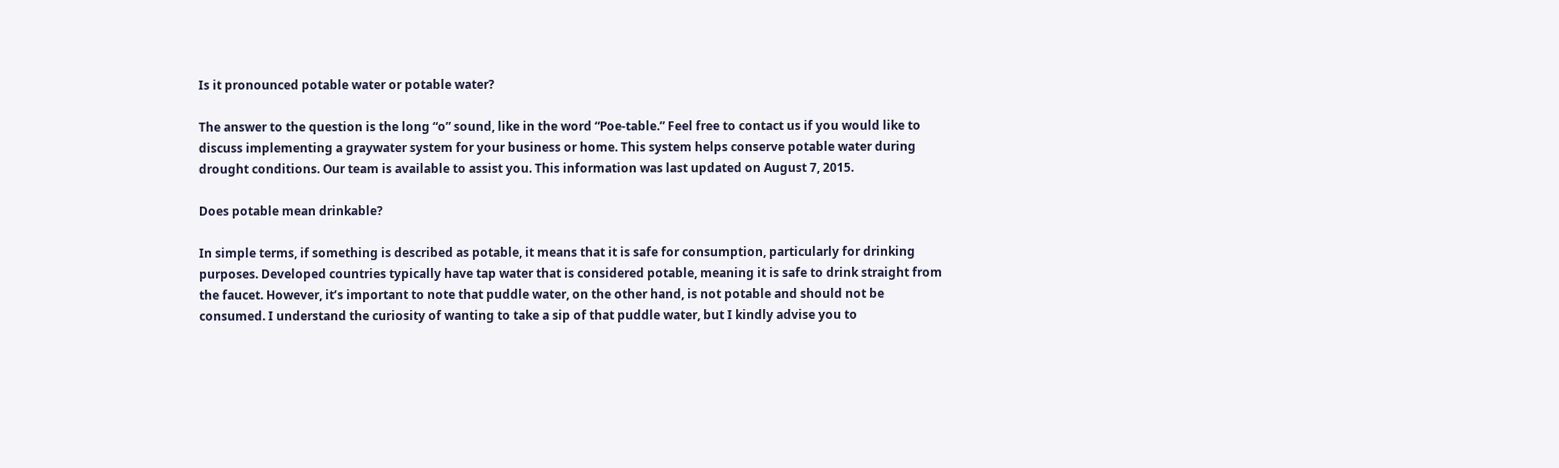Is it pronounced potable water or potable water?

The answer to the question is the long “o” sound, like in the word “Poe-table.” Feel free to contact us if you would like to discuss implementing a graywater system for your business or home. This system helps conserve potable water during drought conditions. Our team is available to assist you. This information was last updated on August 7, 2015.

Does potable mean drinkable?

In simple terms, if something is described as potable, it means that it is safe for consumption, particularly for drinking purposes. Developed countries typically have tap water that is considered potable, meaning it is safe to drink straight from the faucet. However, it’s important to note that puddle water, on the other hand, is not potable and should not be consumed. I understand the curiosity of wanting to take a sip of that puddle water, but I kindly advise you to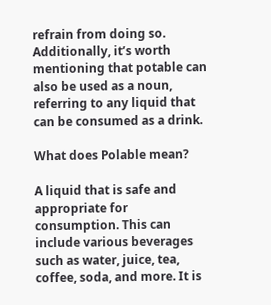refrain from doing so. Additionally, it’s worth mentioning that potable can also be used as a noun, referring to any liquid that can be consumed as a drink.

What does Polable mean?

A liquid that is safe and appropriate for consumption. This can include various beverages such as water, juice, tea, coffee, soda, and more. It is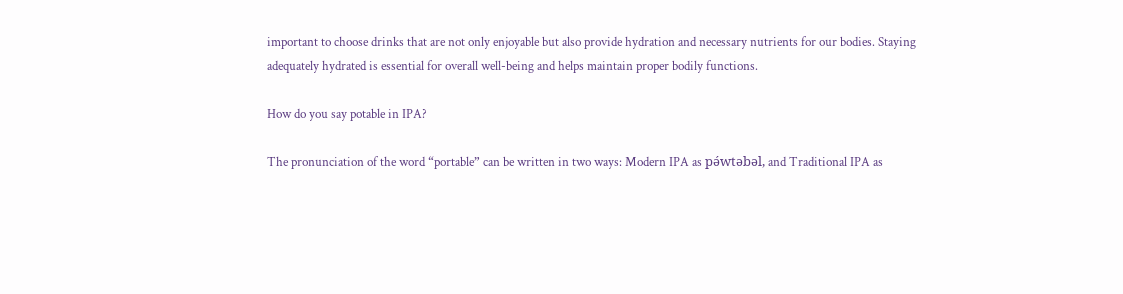important to choose drinks that are not only enjoyable but also provide hydration and necessary nutrients for our bodies. Staying adequately hydrated is essential for overall well-being and helps maintain proper bodily functions.

How do you say potable in IPA?

The pronunciation of the word “portable” can be written in two ways: Modern IPA as pə́wtəbəl, and Traditional IPA as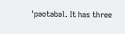ˈpəʊtəbəl. It has three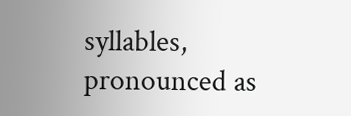syllables, pronounced as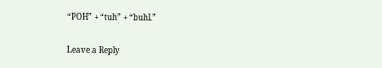“POH” + “tuh” + “buhl.”

Leave a Reply